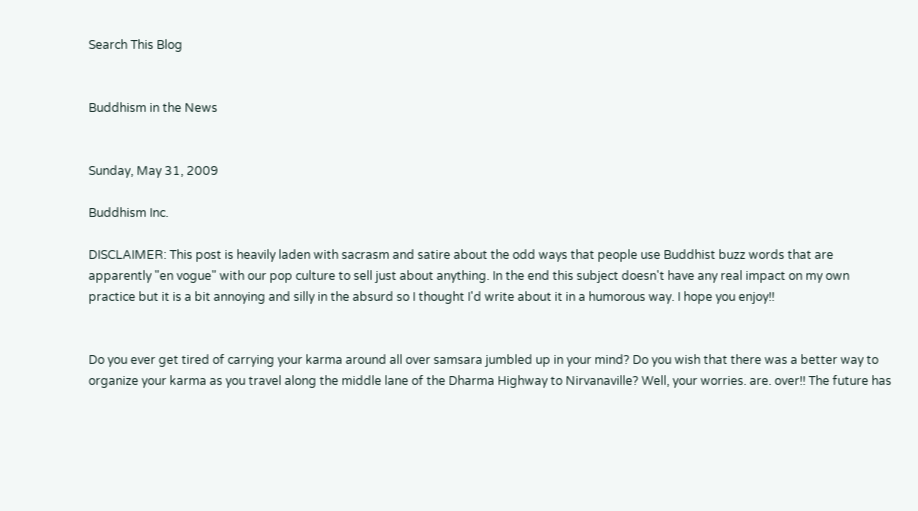Search This Blog


Buddhism in the News


Sunday, May 31, 2009

Buddhism Inc.

DISCLAIMER: This post is heavily laden with sacrasm and satire about the odd ways that people use Buddhist buzz words that are apparently "en vogue" with our pop culture to sell just about anything. In the end this subject doesn't have any real impact on my own practice but it is a bit annoying and silly in the absurd so I thought I'd write about it in a humorous way. I hope you enjoy!!


Do you ever get tired of carrying your karma around all over samsara jumbled up in your mind? Do you wish that there was a better way to organize your karma as you travel along the middle lane of the Dharma Highway to Nirvanaville? Well, your worries. are. over!! The future has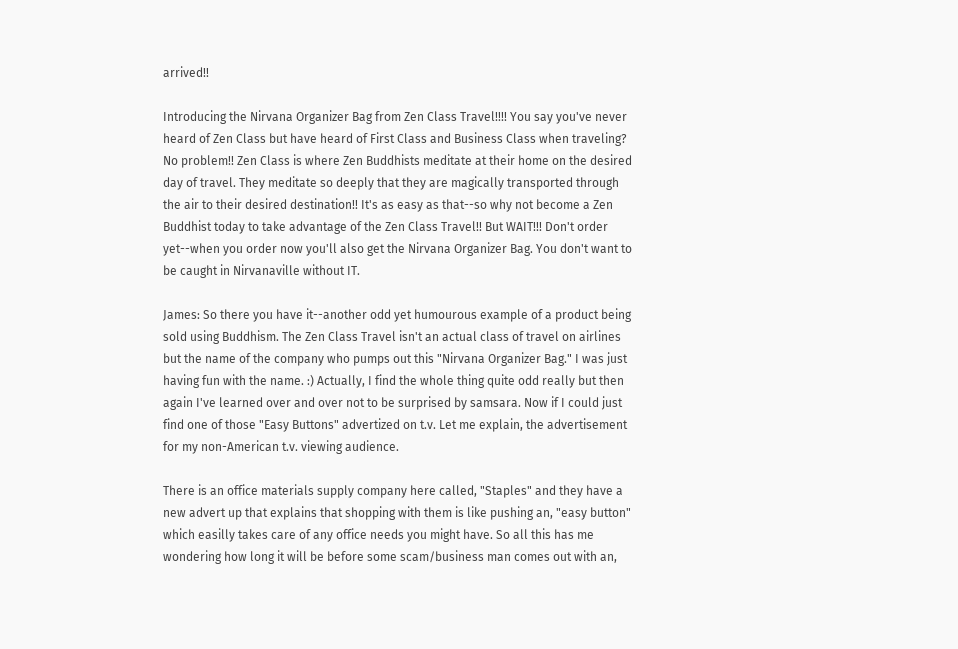arrived!!

Introducing the Nirvana Organizer Bag from Zen Class Travel!!!! You say you've never heard of Zen Class but have heard of First Class and Business Class when traveling? No problem!! Zen Class is where Zen Buddhists meditate at their home on the desired day of travel. They meditate so deeply that they are magically transported through the air to their desired destination!! It's as easy as that--so why not become a Zen Buddhist today to take advantage of the Zen Class Travel!! But WAIT!!! Don't order yet--when you order now you'll also get the Nirvana Organizer Bag. You don't want to be caught in Nirvanaville without IT.

James: So there you have it--another odd yet humourous example of a product being sold using Buddhism. The Zen Class Travel isn't an actual class of travel on airlines but the name of the company who pumps out this "Nirvana Organizer Bag." I was just having fun with the name. :) Actually, I find the whole thing quite odd really but then again I've learned over and over not to be surprised by samsara. Now if I could just find one of those "Easy Buttons" advertized on t.v. Let me explain, the advertisement for my non-American t.v. viewing audience.

There is an office materials supply company here called, "Staples" and they have a new advert up that explains that shopping with them is like pushing an, "easy button" which easilly takes care of any office needs you might have. So all this has me wondering how long it will be before some scam/business man comes out with an,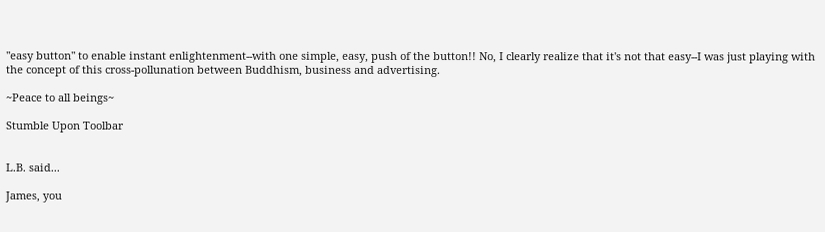"easy button" to enable instant enlightenment--with one simple, easy, push of the button!! No, I clearly realize that it's not that easy--I was just playing with the concept of this cross-pollunation between Buddhism, business and advertising.

~Peace to all beings~

Stumble Upon Toolbar


L.B. said...

James, you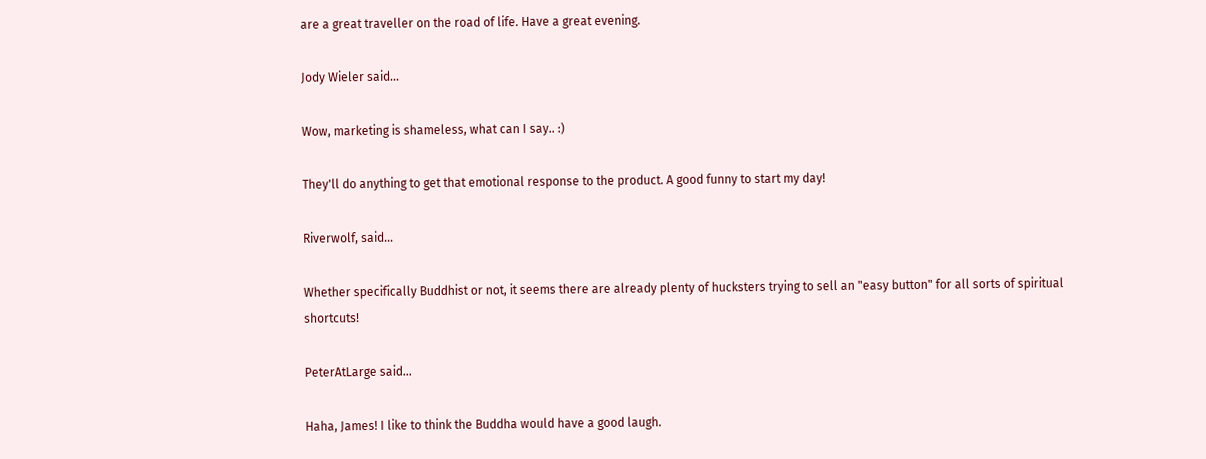are a great traveller on the road of life. Have a great evening.

Jody Wieler said...

Wow, marketing is shameless, what can I say.. :)

They'll do anything to get that emotional response to the product. A good funny to start my day!

Riverwolf, said...

Whether specifically Buddhist or not, it seems there are already plenty of hucksters trying to sell an "easy button" for all sorts of spiritual shortcuts!

PeterAtLarge said...

Haha, James! I like to think the Buddha would have a good laugh.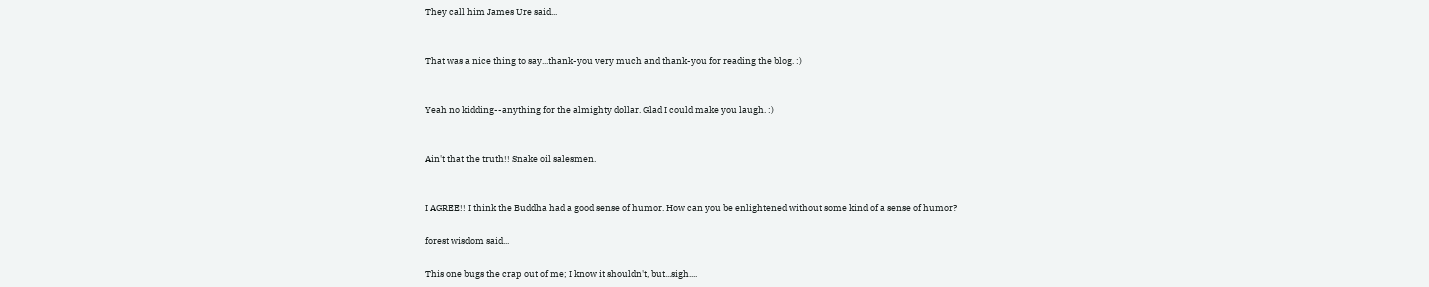They call him James Ure said...


That was a nice thing to say...thank-you very much and thank-you for reading the blog. :)


Yeah no kidding--anything for the almighty dollar. Glad I could make you laugh. :)


Ain't that the truth!! Snake oil salesmen.


I AGREE!! I think the Buddha had a good sense of humor. How can you be enlightened without some kind of a sense of humor?

forest wisdom said...

This one bugs the crap out of me; I know it shouldn't, but...sigh....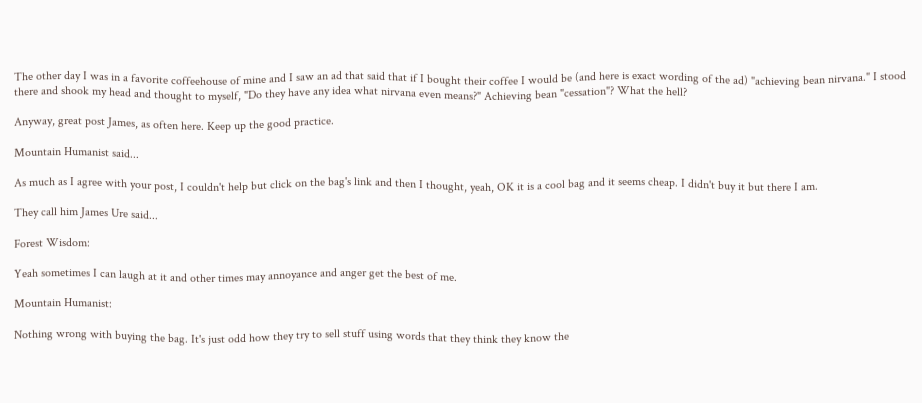The other day I was in a favorite coffeehouse of mine and I saw an ad that said that if I bought their coffee I would be (and here is exact wording of the ad) "achieving bean nirvana." I stood there and shook my head and thought to myself, "Do they have any idea what nirvana even means?" Achieving bean "cessation"? What the hell?

Anyway, great post James, as often here. Keep up the good practice.

Mountain Humanist said...

As much as I agree with your post, I couldn't help but click on the bag's link and then I thought, yeah, OK it is a cool bag and it seems cheap. I didn't buy it but there I am.

They call him James Ure said...

Forest Wisdom:

Yeah sometimes I can laugh at it and other times may annoyance and anger get the best of me.

Mountain Humanist:

Nothing wrong with buying the bag. It's just odd how they try to sell stuff using words that they think they know the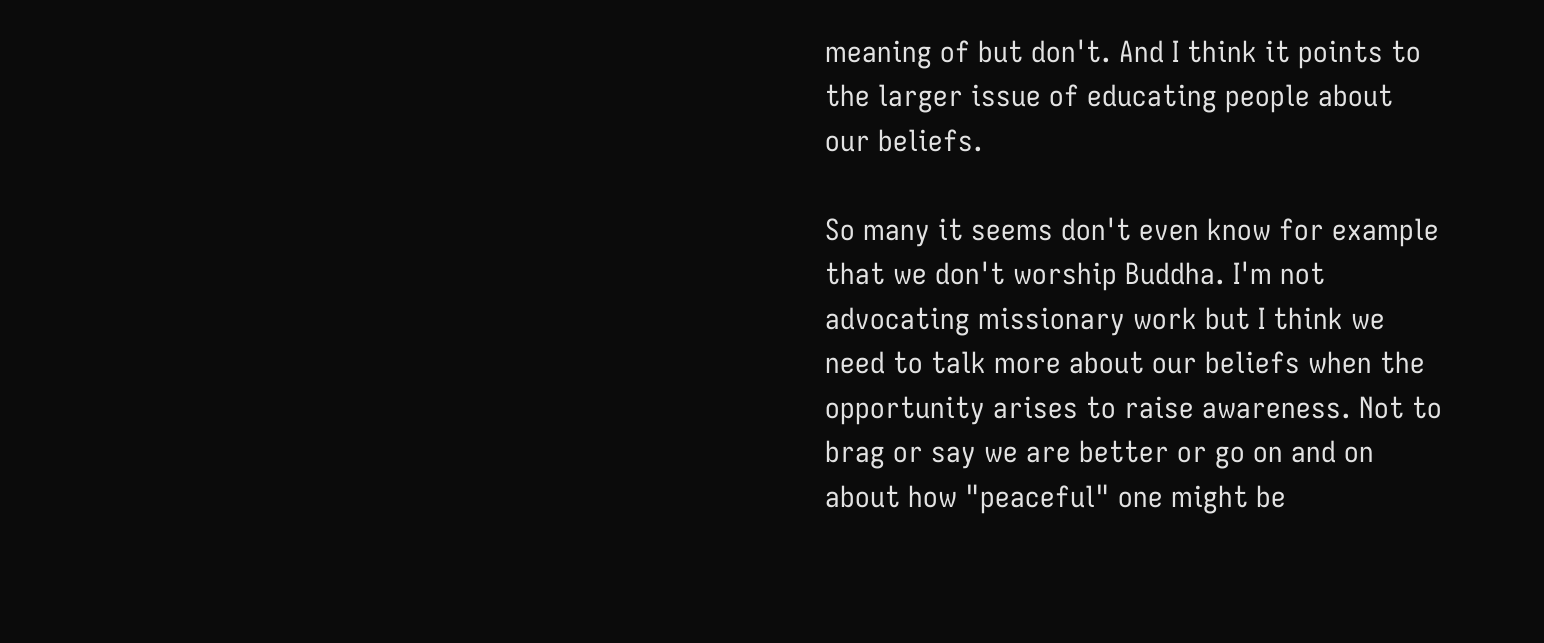meaning of but don't. And I think it points to the larger issue of educating people about our beliefs.

So many it seems don't even know for example that we don't worship Buddha. I'm not advocating missionary work but I think we need to talk more about our beliefs when the opportunity arises to raise awareness. Not to brag or say we are better or go on and on about how "peaceful" one might be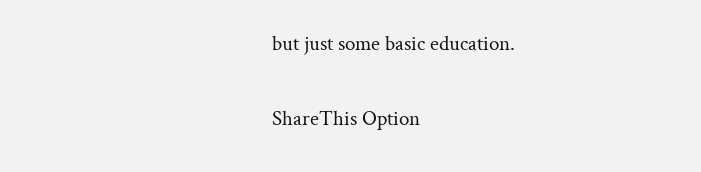but just some basic education.

ShareThis Option